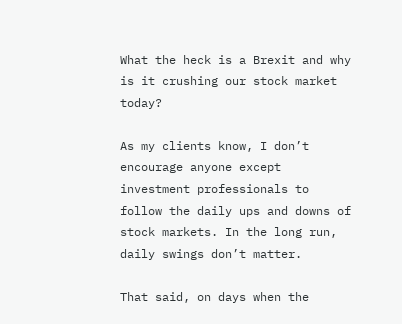What the heck is a Brexit and why is it crushing our stock market today?

As my clients know, I don’t encourage anyone except investment professionals to follow the daily ups and downs of stock markets. In the long run, daily swings don’t matter.

That said, on days when the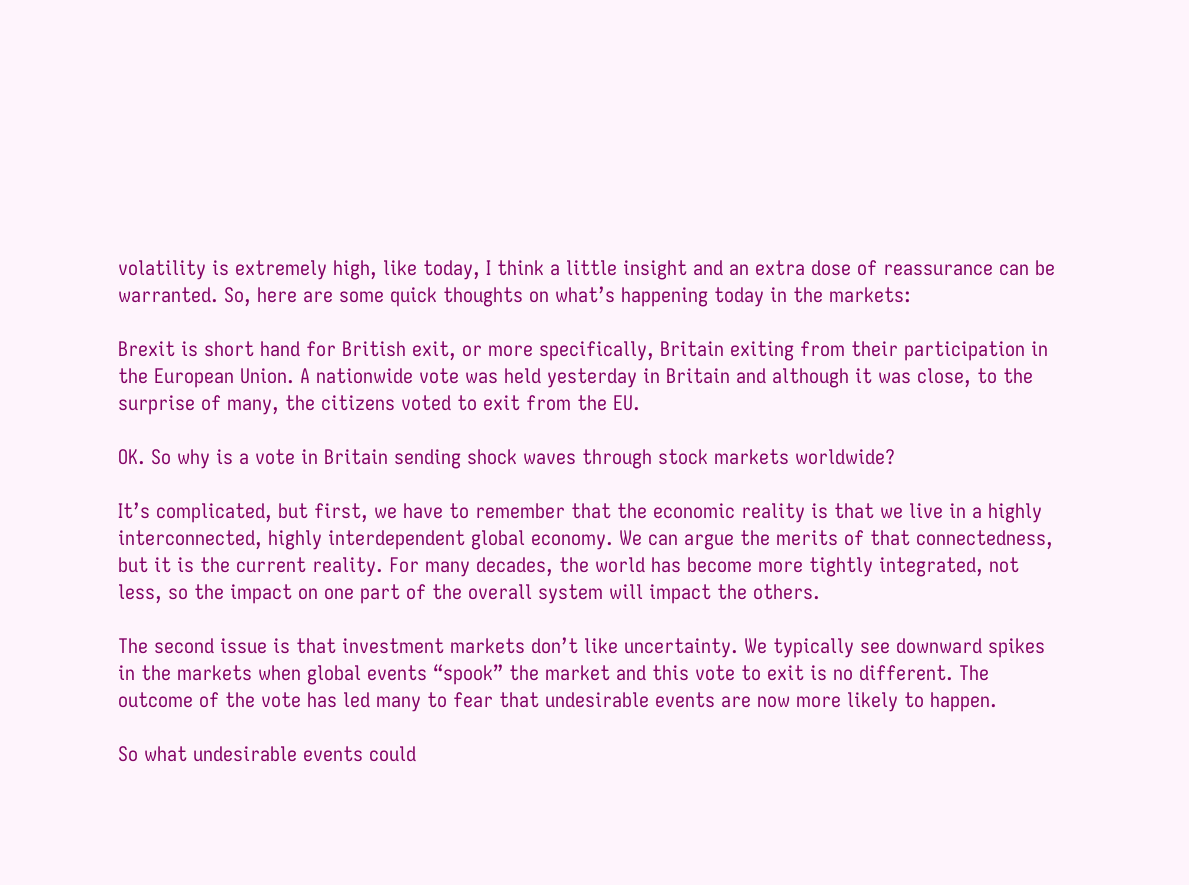volatility is extremely high, like today, I think a little insight and an extra dose of reassurance can be warranted. So, here are some quick thoughts on what’s happening today in the markets:

Brexit is short hand for British exit, or more specifically, Britain exiting from their participation in the European Union. A nationwide vote was held yesterday in Britain and although it was close, to the surprise of many, the citizens voted to exit from the EU.

OK. So why is a vote in Britain sending shock waves through stock markets worldwide?

It’s complicated, but first, we have to remember that the economic reality is that we live in a highly interconnected, highly interdependent global economy. We can argue the merits of that connectedness, but it is the current reality. For many decades, the world has become more tightly integrated, not less, so the impact on one part of the overall system will impact the others.

The second issue is that investment markets don’t like uncertainty. We typically see downward spikes in the markets when global events “spook” the market and this vote to exit is no different. The outcome of the vote has led many to fear that undesirable events are now more likely to happen.

So what undesirable events could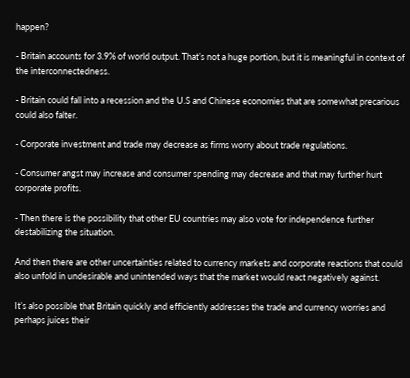happen?

- Britain accounts for 3.9% of world output. That’s not a huge portion, but it is meaningful in context of the interconnectedness.

- Britain could fall into a recession and the U.S and Chinese economies that are somewhat precarious could also falter.

- Corporate investment and trade may decrease as firms worry about trade regulations.

- Consumer angst may increase and consumer spending may decrease and that may further hurt corporate profits.

- Then there is the possibility that other EU countries may also vote for independence further destabilizing the situation.

And then there are other uncertainties related to currency markets and corporate reactions that could also unfold in undesirable and unintended ways that the market would react negatively against.

It’s also possible that Britain quickly and efficiently addresses the trade and currency worries and perhaps juices their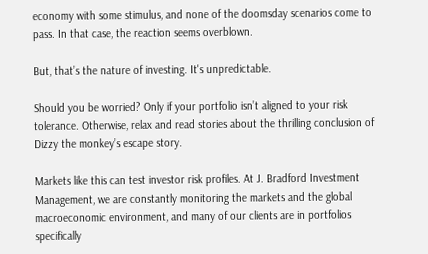economy with some stimulus, and none of the doomsday scenarios come to pass. In that case, the reaction seems overblown.

But, that’s the nature of investing. It's unpredictable.

Should you be worried? Only if your portfolio isn’t aligned to your risk tolerance. Otherwise, relax and read stories about the thrilling conclusion of Dizzy the monkey’s escape story.

Markets like this can test investor risk profiles. At J. Bradford Investment Management, we are constantly monitoring the markets and the global macroeconomic environment, and many of our clients are in portfolios specifically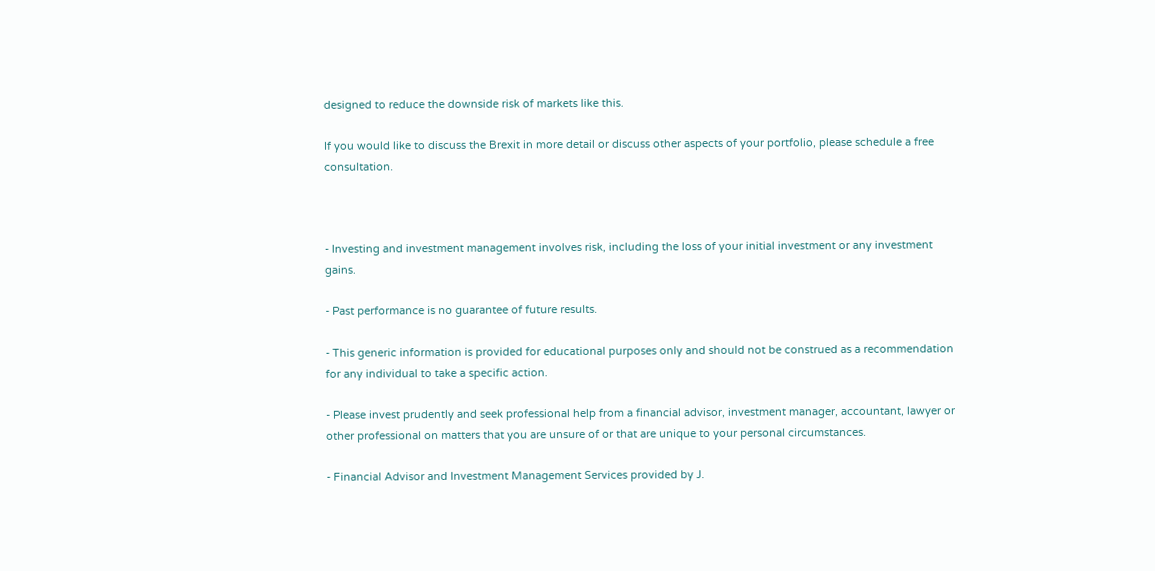designed to reduce the downside risk of markets like this.

If you would like to discuss the Brexit in more detail or discuss other aspects of your portfolio, please schedule a free consultation.



- Investing and investment management involves risk, including the loss of your initial investment or any investment gains.

- Past performance is no guarantee of future results.

- This generic information is provided for educational purposes only and should not be construed as a recommendation for any individual to take a specific action.

- Please invest prudently and seek professional help from a financial advisor, investment manager, accountant, lawyer or other professional on matters that you are unsure of or that are unique to your personal circumstances.

- Financial Advisor and Investment Management Services provided by J.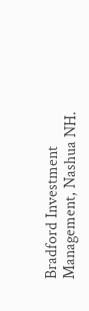Bradford Investment Management, Nashua NH.